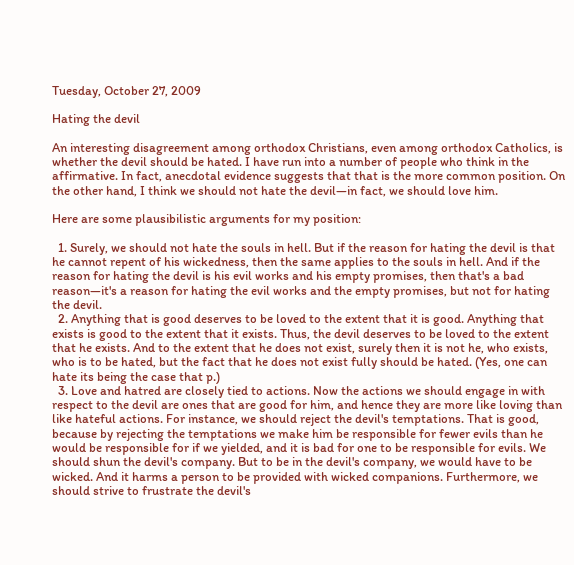Tuesday, October 27, 2009

Hating the devil

An interesting disagreement among orthodox Christians, even among orthodox Catholics, is whether the devil should be hated. I have run into a number of people who think in the affirmative. In fact, anecdotal evidence suggests that that is the more common position. On the other hand, I think we should not hate the devil—in fact, we should love him.

Here are some plausibilistic arguments for my position:

  1. Surely, we should not hate the souls in hell. But if the reason for hating the devil is that he cannot repent of his wickedness, then the same applies to the souls in hell. And if the reason for hating the devil is his evil works and his empty promises, then that's a bad reason—it's a reason for hating the evil works and the empty promises, but not for hating the devil.
  2. Anything that is good deserves to be loved to the extent that it is good. Anything that exists is good to the extent that it exists. Thus, the devil deserves to be loved to the extent that he exists. And to the extent that he does not exist, surely then it is not he, who exists, who is to be hated, but the fact that he does not exist fully should be hated. (Yes, one can hate its being the case that p.)
  3. Love and hatred are closely tied to actions. Now the actions we should engage in with respect to the devil are ones that are good for him, and hence they are more like loving than like hateful actions. For instance, we should reject the devil's temptations. That is good, because by rejecting the temptations we make him be responsible for fewer evils than he would be responsible for if we yielded, and it is bad for one to be responsible for evils. We should shun the devil's company. But to be in the devil's company, we would have to be wicked. And it harms a person to be provided with wicked companions. Furthermore, we should strive to frustrate the devil's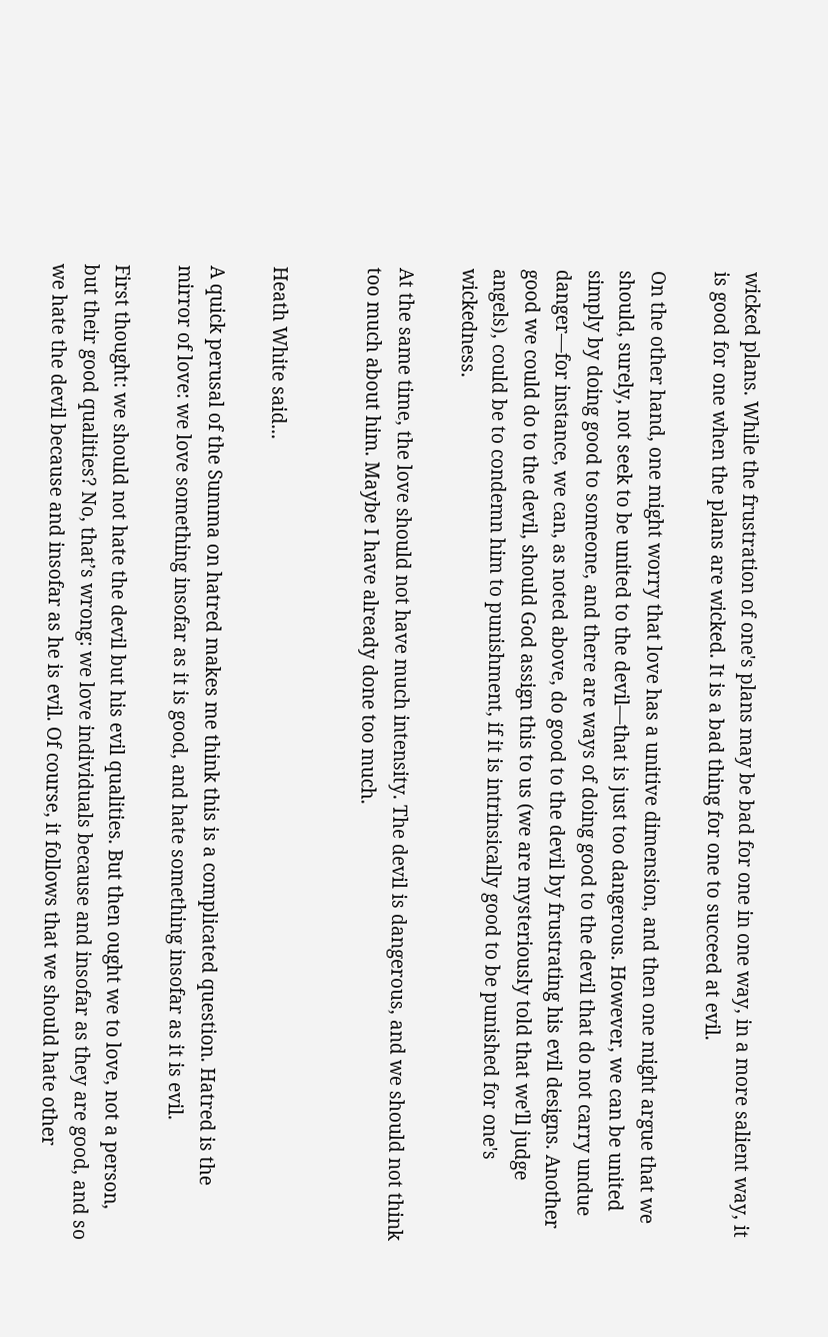wicked plans. While the frustration of one's plans may be bad for one in one way, in a more salient way, it is good for one when the plans are wicked. It is a bad thing for one to succeed at evil.

On the other hand, one might worry that love has a unitive dimension, and then one might argue that we should, surely, not seek to be united to the devil—that is just too dangerous. However, we can be united simply by doing good to someone, and there are ways of doing good to the devil that do not carry undue danger—for instance, we can, as noted above, do good to the devil by frustrating his evil designs. Another good we could do to the devil, should God assign this to us (we are mysteriously told that we'll judge angels), could be to condemn him to punishment, if it is intrinsically good to be punished for one's wickedness.

At the same time, the love should not have much intensity. The devil is dangerous, and we should not think too much about him. Maybe I have already done too much.


Heath White said...

A quick perusal of the Summa on hatred makes me think this is a complicated question. Hatred is the mirror of love: we love something insofar as it is good, and hate something insofar as it is evil.

First thought: we should not hate the devil but his evil qualities. But then ought we to love, not a person, but their good qualities? No, that’s wrong: we love individuals because and insofar as they are good, and so we hate the devil because and insofar as he is evil. Of course, it follows that we should hate other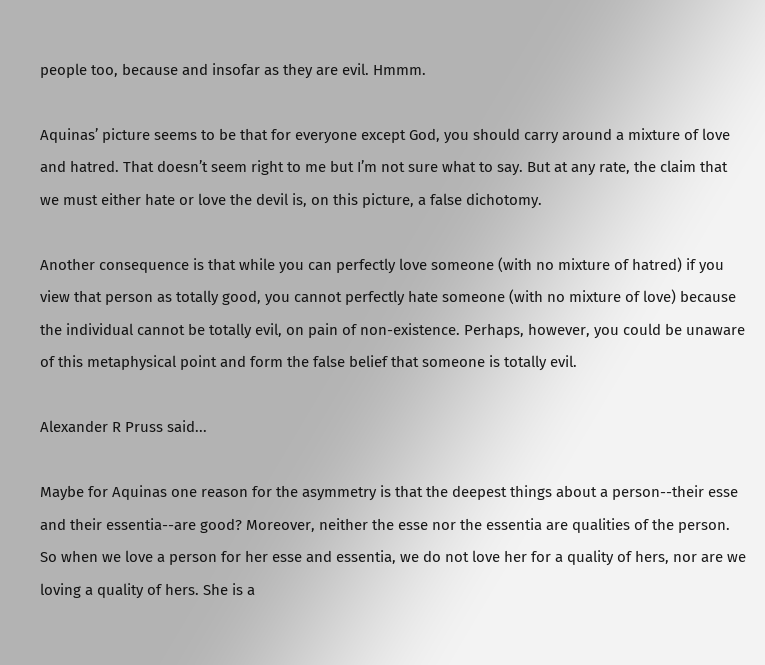people too, because and insofar as they are evil. Hmmm.

Aquinas’ picture seems to be that for everyone except God, you should carry around a mixture of love and hatred. That doesn’t seem right to me but I’m not sure what to say. But at any rate, the claim that we must either hate or love the devil is, on this picture, a false dichotomy.

Another consequence is that while you can perfectly love someone (with no mixture of hatred) if you view that person as totally good, you cannot perfectly hate someone (with no mixture of love) because the individual cannot be totally evil, on pain of non-existence. Perhaps, however, you could be unaware of this metaphysical point and form the false belief that someone is totally evil.

Alexander R Pruss said...

Maybe for Aquinas one reason for the asymmetry is that the deepest things about a person--their esse and their essentia--are good? Moreover, neither the esse nor the essentia are qualities of the person. So when we love a person for her esse and essentia, we do not love her for a quality of hers, nor are we loving a quality of hers. She is a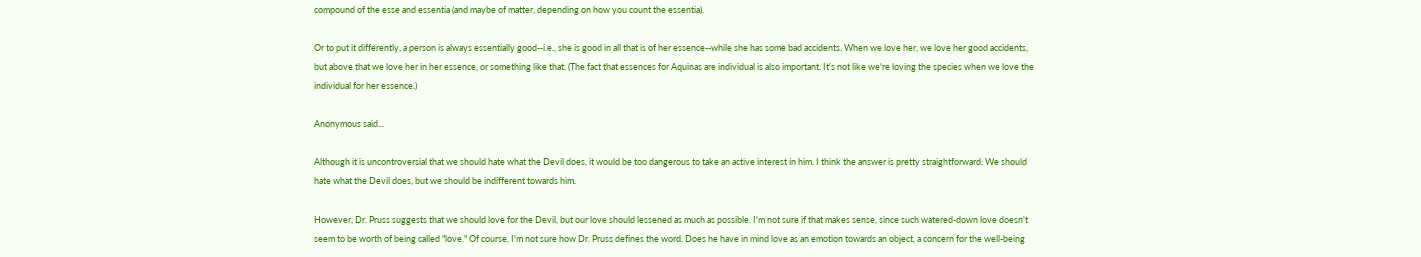compound of the esse and essentia (and maybe of matter, depending on how you count the essentia).

Or to put it differently, a person is always essentially good--i.e., she is good in all that is of her essence--while she has some bad accidents. When we love her, we love her good accidents, but above that we love her in her essence, or something like that. (The fact that essences for Aquinas are individual is also important. It's not like we're loving the species when we love the individual for her essence.)

Anonymous said...

Although it is uncontroversial that we should hate what the Devil does, it would be too dangerous to take an active interest in him. I think the answer is pretty straightforward: We should hate what the Devil does, but we should be indifferent towards him.

However, Dr. Pruss suggests that we should love for the Devil, but our love should lessened as much as possible. I'm not sure if that makes sense, since such watered-down love doesn't seem to be worth of being called "love." Of course, I'm not sure how Dr. Pruss defines the word. Does he have in mind love as an emotion towards an object, a concern for the well-being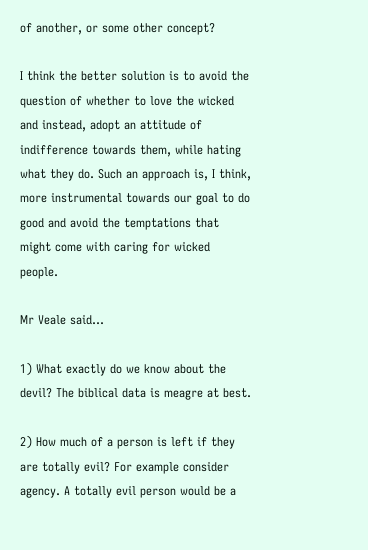of another, or some other concept?

I think the better solution is to avoid the question of whether to love the wicked and instead, adopt an attitude of indifference towards them, while hating what they do. Such an approach is, I think, more instrumental towards our goal to do good and avoid the temptations that might come with caring for wicked people.

Mr Veale said...

1) What exactly do we know about the devil? The biblical data is meagre at best.

2) How much of a person is left if they are totally evil? For example consider agency. A totally evil person would be a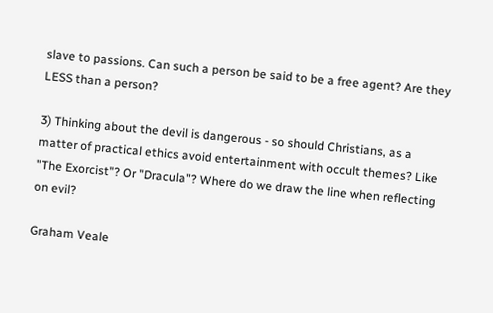slave to passions. Can such a person be said to be a free agent? Are they LESS than a person?

3) Thinking about the devil is dangerous - so should Christians, as a matter of practical ethics avoid entertainment with occult themes? Like "The Exorcist"? Or "Dracula"? Where do we draw the line when reflecting on evil?

Graham Veale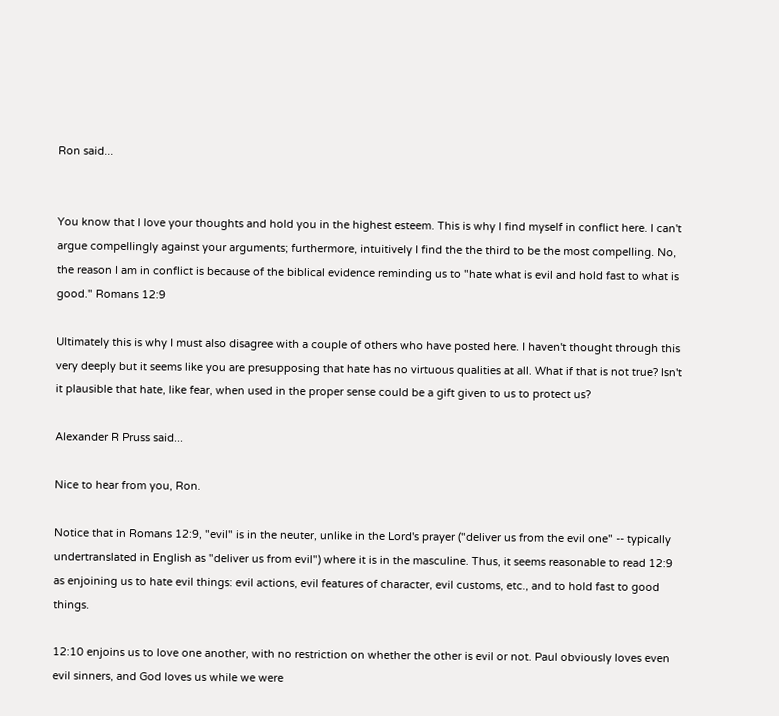Ron said...


You know that I love your thoughts and hold you in the highest esteem. This is why I find myself in conflict here. I can't argue compellingly against your arguments; furthermore, intuitively I find the the third to be the most compelling. No, the reason I am in conflict is because of the biblical evidence reminding us to "hate what is evil and hold fast to what is good." Romans 12:9

Ultimately this is why I must also disagree with a couple of others who have posted here. I haven't thought through this very deeply but it seems like you are presupposing that hate has no virtuous qualities at all. What if that is not true? Isn't it plausible that hate, like fear, when used in the proper sense could be a gift given to us to protect us?

Alexander R Pruss said...

Nice to hear from you, Ron.

Notice that in Romans 12:9, "evil" is in the neuter, unlike in the Lord's prayer ("deliver us from the evil one" -- typically undertranslated in English as "deliver us from evil") where it is in the masculine. Thus, it seems reasonable to read 12:9 as enjoining us to hate evil things: evil actions, evil features of character, evil customs, etc., and to hold fast to good things.

12:10 enjoins us to love one another, with no restriction on whether the other is evil or not. Paul obviously loves even evil sinners, and God loves us while we were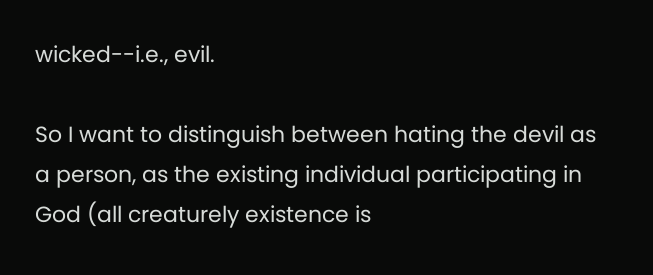wicked--i.e., evil.

So I want to distinguish between hating the devil as a person, as the existing individual participating in God (all creaturely existence is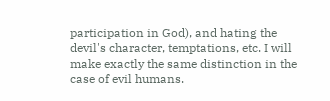participation in God), and hating the devil's character, temptations, etc. I will make exactly the same distinction in the case of evil humans.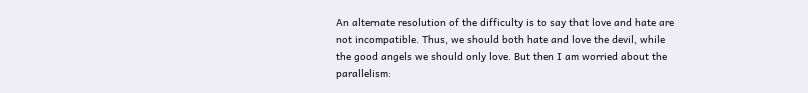An alternate resolution of the difficulty is to say that love and hate are not incompatible. Thus, we should both hate and love the devil, while the good angels we should only love. But then I am worried about the parallelism: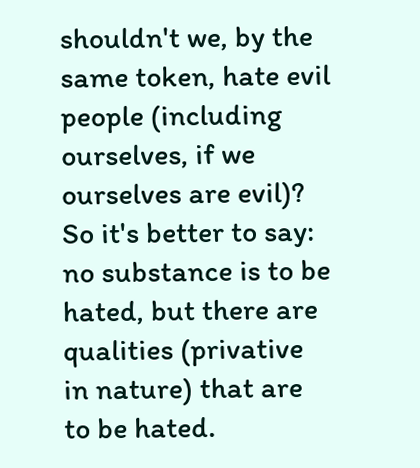shouldn't we, by the same token, hate evil people (including ourselves, if we ourselves are evil)? So it's better to say: no substance is to be hated, but there are qualities (privative in nature) that are to be hated.